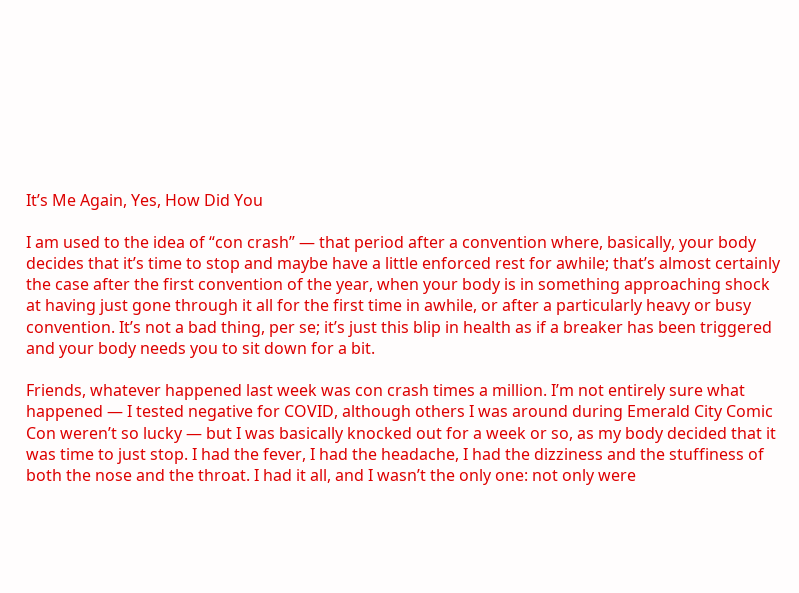It’s Me Again, Yes, How Did You

I am used to the idea of “con crash” — that period after a convention where, basically, your body decides that it’s time to stop and maybe have a little enforced rest for awhile; that’s almost certainly the case after the first convention of the year, when your body is in something approaching shock at having just gone through it all for the first time in awhile, or after a particularly heavy or busy convention. It’s not a bad thing, per se; it’s just this blip in health as if a breaker has been triggered and your body needs you to sit down for a bit.

Friends, whatever happened last week was con crash times a million. I’m not entirely sure what happened — I tested negative for COVID, although others I was around during Emerald City Comic Con weren’t so lucky — but I was basically knocked out for a week or so, as my body decided that it was time to just stop. I had the fever, I had the headache, I had the dizziness and the stuffiness of both the nose and the throat. I had it all, and I wasn’t the only one: not only were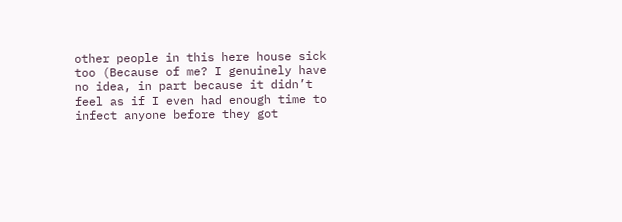other people in this here house sick too (Because of me? I genuinely have no idea, in part because it didn’t feel as if I even had enough time to infect anyone before they got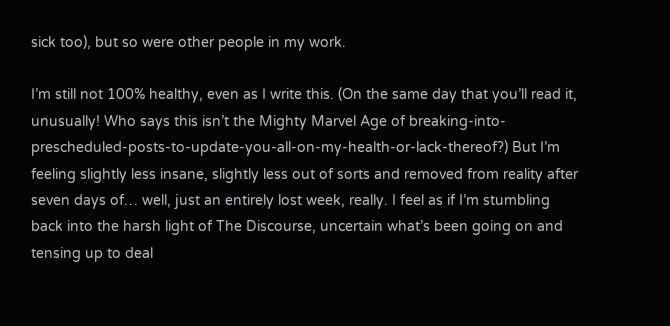sick too), but so were other people in my work.

I’m still not 100% healthy, even as I write this. (On the same day that you’ll read it, unusually! Who says this isn’t the Mighty Marvel Age of breaking-into-prescheduled-posts-to-update-you-all-on-my-health-or-lack-thereof?) But I’m feeling slightly less insane, slightly less out of sorts and removed from reality after seven days of… well, just an entirely lost week, really. I feel as if I’m stumbling back into the harsh light of The Discourse, uncertain what’s been going on and tensing up to deal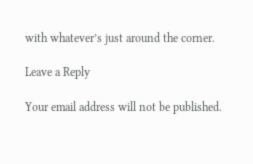with whatever’s just around the corner.

Leave a Reply

Your email address will not be published.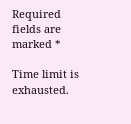Required fields are marked *

Time limit is exhausted.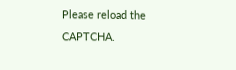Please reload the CAPTCHA.